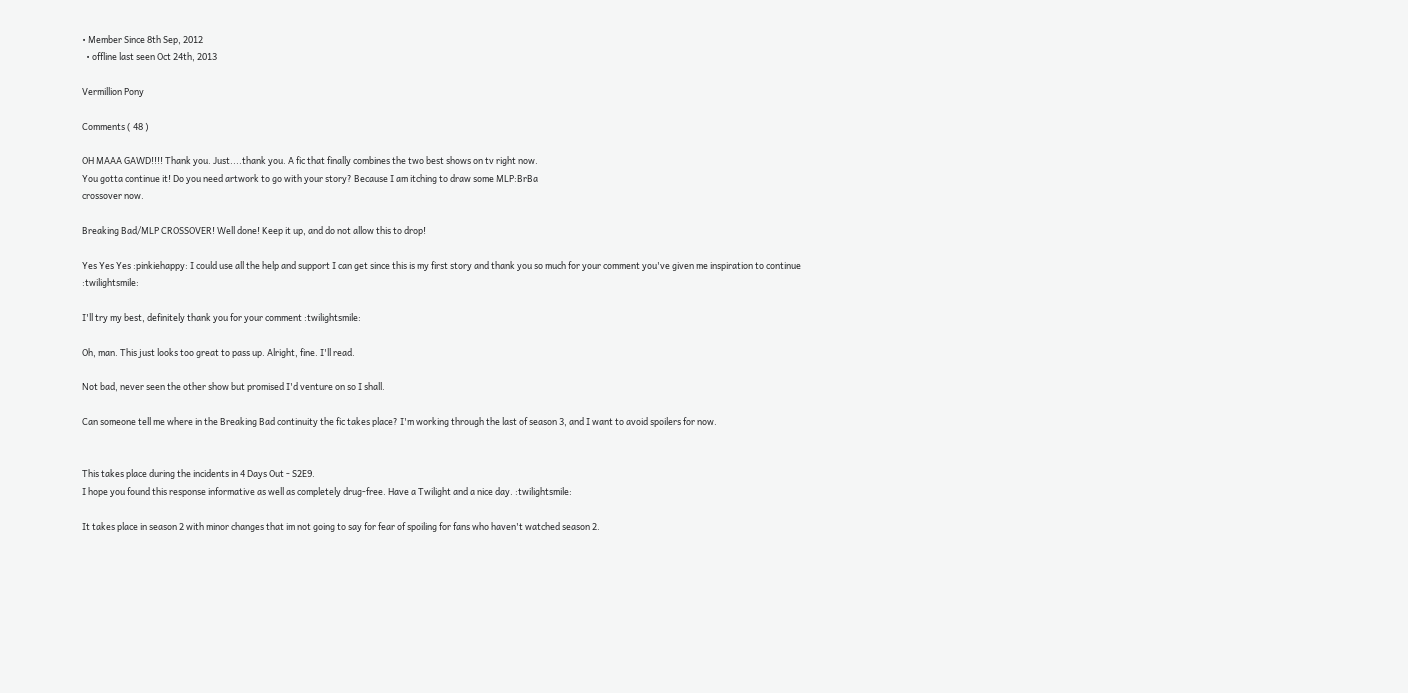• Member Since 8th Sep, 2012
  • offline last seen Oct 24th, 2013

Vermillion Pony

Comments ( 48 )

OH MAAA GAWD!!!! Thank you. Just....thank you. A fic that finally combines the two best shows on tv right now.
You gotta continue it! Do you need artwork to go with your story? Because I am itching to draw some MLP:BrBa
crossover now.

Breaking Bad/MLP CROSSOVER! Well done! Keep it up, and do not allow this to drop!

Yes Yes Yes :pinkiehappy: I could use all the help and support I can get since this is my first story and thank you so much for your comment you've given me inspiration to continue :twilightsmile:

I'll try my best, definitely thank you for your comment :twilightsmile:

Oh, man. This just looks too great to pass up. Alright, fine. I'll read.

Not bad, never seen the other show but promised I'd venture on so I shall.

Can someone tell me where in the Breaking Bad continuity the fic takes place? I'm working through the last of season 3, and I want to avoid spoilers for now.


This takes place during the incidents in 4 Days Out - S2E9.
I hope you found this response informative as well as completely drug-free. Have a Twilight and a nice day. :twilightsmile:

It takes place in season 2 with minor changes that im not going to say for fear of spoiling for fans who haven't watched season 2.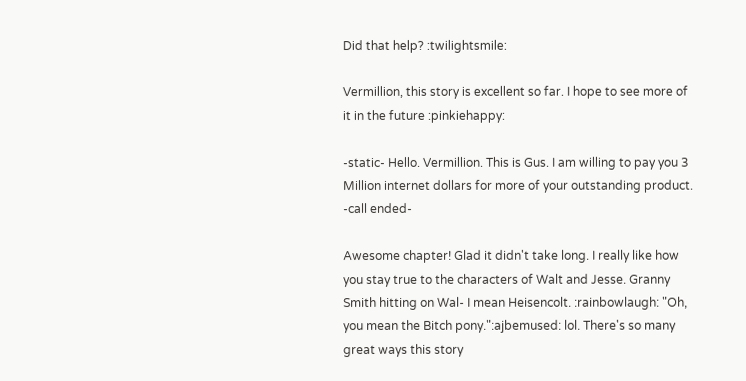Did that help? :twilightsmile:

Vermillion, this story is excellent so far. I hope to see more of it in the future :pinkiehappy:

-static- Hello. Vermillion. This is Gus. I am willing to pay you 3 Million internet dollars for more of your outstanding product. -call ended-

Awesome chapter! Glad it didn't take long. I really like how you stay true to the characters of Walt and Jesse. Granny Smith hitting on Wal- I mean Heisencolt. :rainbowlaugh: "Oh, you mean the Bitch pony.":ajbemused: lol. There's so many great ways this story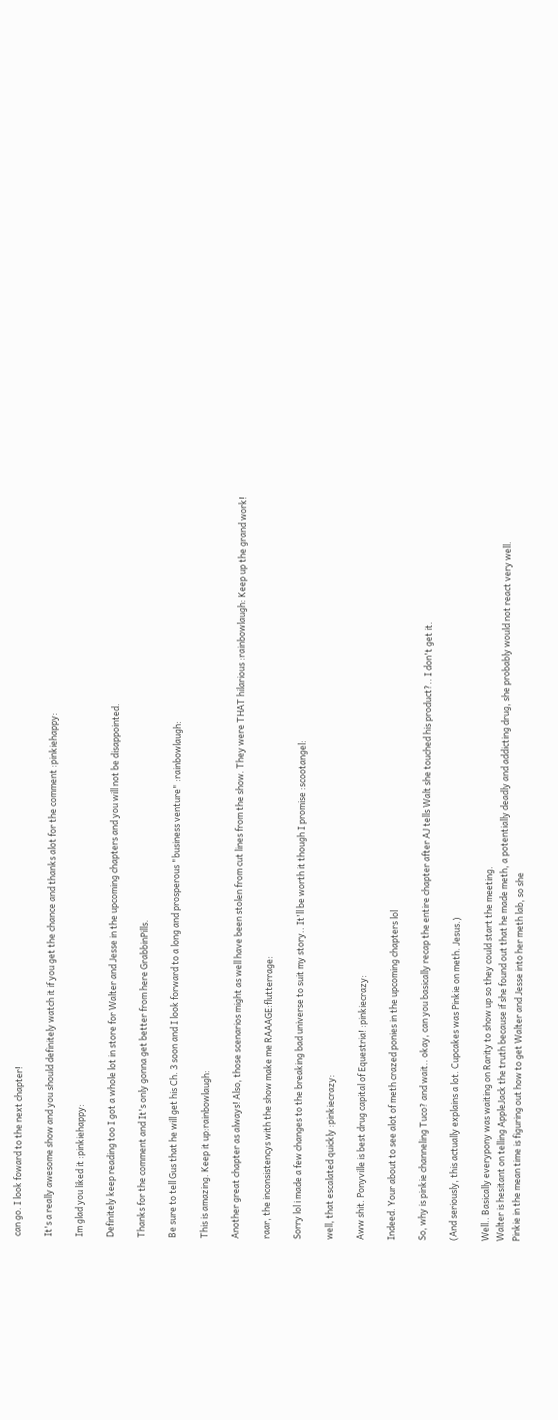can go. I look foward to the next chapter!

It's a really awesome show and you should definitely watch it if you get the chance and thanks alot for the comment :pinkiehappy:

Im glad you liked it :pinkiehappy:

Definitely keep reading too I got a whole lot in store for Walter and Jesse in the upcoming chapters and you will not be disappointed.

Thanks for the comment and It's only gonna get better from here GrabbinPills.

Be sure to tell Gus that he will get his Ch. 3 soon and I look forward to a long and prosperous "business venture" :rainbowlaugh:

This is amazing. Keep it up:rainbowlaugh:

Another great chapter as always! Also, those scenarios might as well have been stolen from cut lines from the show. They were THAT hilarious :rainbowlaugh: Keep up the grand work!

raar, the inconsistencys with the show make me RAAAGE:flutterrage:

Sorry lol i made a few changes to the breaking bad universe to suit my story.. It'll be worth it though I promise :scootangel:

well, that escalated quickly :pinkiecrazy:

Aww shit. Ponyville is best drug capital of Equestria! :pinkiecrazy:

Indeed. Your about to see alot of meth crazed ponies in the upcoming chapters lol

So, why is pinkie channeling Tuco? and wait.. okay, can you basically recap the entire chapter after AJ tells Walt she touched his product?.. I don't get it.

(And seriously, this actually explains a lot. Cupcakes was Pinkie on meth. Jesus.)

Well.. Basically everypony was waiting on Rarity to show up so they could start the meeting.
Walter is hesitant on telling AppleJack the truth because if she found out that he made meth, a potentially deadly and addicting drug, she probably would not react very well.
Pinkie in the mean time is figuring out how to get Walter and Jesse into her meth lab, so she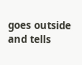goes outside and tells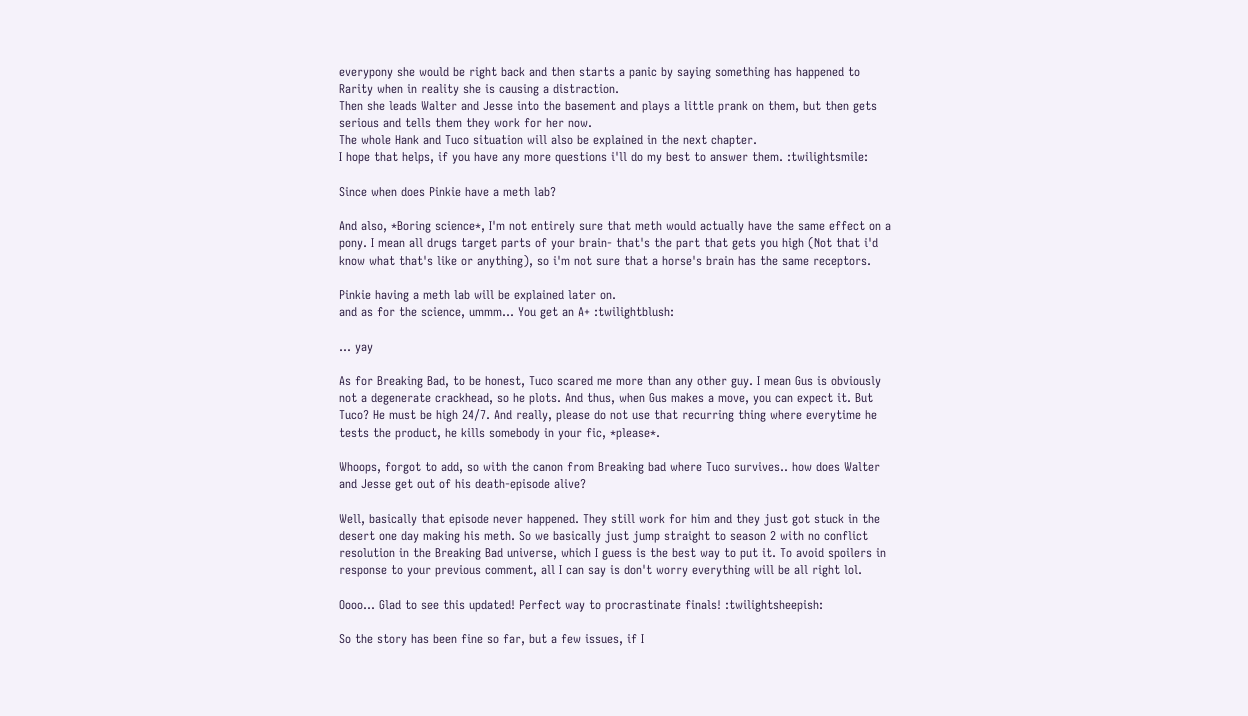everypony she would be right back and then starts a panic by saying something has happened to Rarity when in reality she is causing a distraction.
Then she leads Walter and Jesse into the basement and plays a little prank on them, but then gets serious and tells them they work for her now.
The whole Hank and Tuco situation will also be explained in the next chapter.
I hope that helps, if you have any more questions i'll do my best to answer them. :twilightsmile:

Since when does Pinkie have a meth lab?

And also, *Boring science*, I'm not entirely sure that meth would actually have the same effect on a pony. I mean all drugs target parts of your brain- that's the part that gets you high (Not that i'd know what that's like or anything), so i'm not sure that a horse's brain has the same receptors.

Pinkie having a meth lab will be explained later on.
and as for the science, ummm... You get an A+ :twilightblush:

... yay

As for Breaking Bad, to be honest, Tuco scared me more than any other guy. I mean Gus is obviously not a degenerate crackhead, so he plots. And thus, when Gus makes a move, you can expect it. But Tuco? He must be high 24/7. And really, please do not use that recurring thing where everytime he tests the product, he kills somebody in your fic, *please*.

Whoops, forgot to add, so with the canon from Breaking bad where Tuco survives.. how does Walter and Jesse get out of his death-episode alive?

Well, basically that episode never happened. They still work for him and they just got stuck in the desert one day making his meth. So we basically just jump straight to season 2 with no conflict resolution in the Breaking Bad universe, which I guess is the best way to put it. To avoid spoilers in response to your previous comment, all I can say is don't worry everything will be all right lol.

Oooo... Glad to see this updated! Perfect way to procrastinate finals! :twilightsheepish:

So the story has been fine so far, but a few issues, if I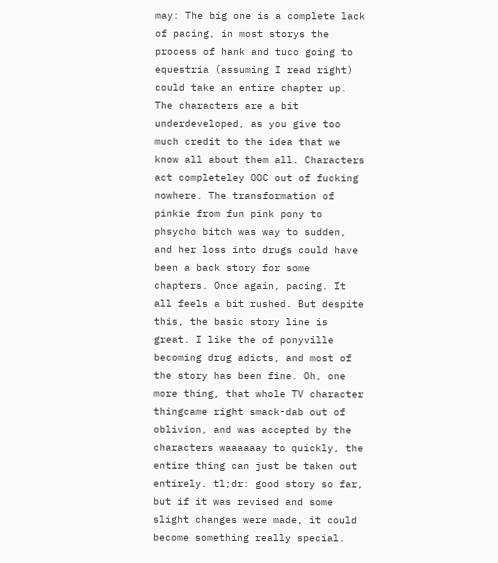may: The big one is a complete lack of pacing, in most storys the process of hank and tuco going to equestria (assuming I read right) could take an entire chapter up. The characters are a bit underdeveloped, as you give too much credit to the idea that we know all about them all. Characters act completeley OOC out of fucking nowhere. The transformation of pinkie from fun pink pony to phsycho bitch was way to sudden, and her loss into drugs could have been a back story for some chapters. Once again, pacing. It all feels a bit rushed. But despite this, the basic story line is great. I like the of ponyville becoming drug adicts, and most of the story has been fine. Oh, one more thing, that whole TV character thingcame right smack-dab out of oblivion, and was accepted by the characters waaaaaay to quickly, the entire thing can just be taken out entirely. tl;dr: good story so far, but if it was revised and some slight changes were made, it could become something really special.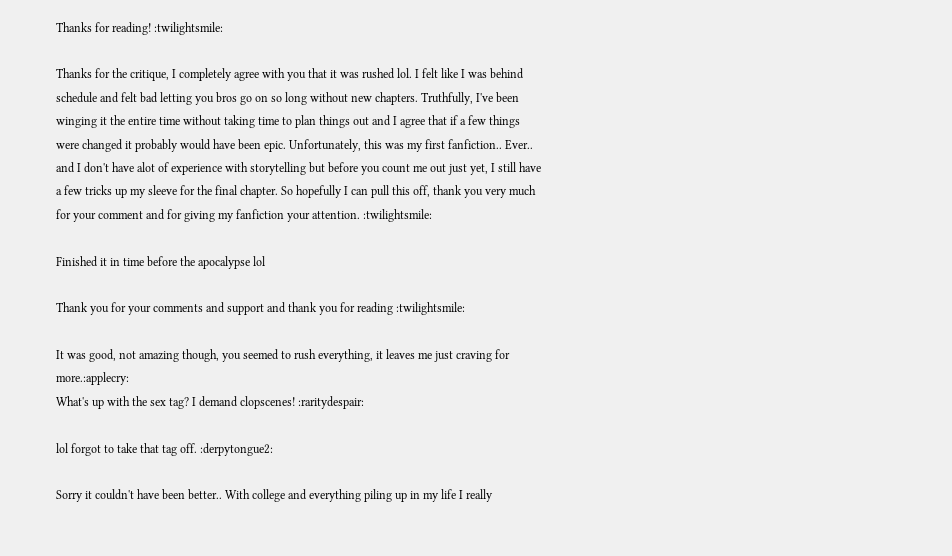Thanks for reading! :twilightsmile:

Thanks for the critique, I completely agree with you that it was rushed lol. I felt like I was behind schedule and felt bad letting you bros go on so long without new chapters. Truthfully, I've been winging it the entire time without taking time to plan things out and I agree that if a few things were changed it probably would have been epic. Unfortunately, this was my first fanfiction.. Ever.. and I don't have alot of experience with storytelling but before you count me out just yet, I still have a few tricks up my sleeve for the final chapter. So hopefully I can pull this off, thank you very much for your comment and for giving my fanfiction your attention. :twilightsmile:

Finished it in time before the apocalypse lol

Thank you for your comments and support and thank you for reading :twilightsmile:

It was good, not amazing though, you seemed to rush everything, it leaves me just craving for more.:applecry:
What's up with the sex tag? I demand clopscenes! :raritydespair:

lol forgot to take that tag off. :derpytongue2:

Sorry it couldn't have been better.. With college and everything piling up in my life I really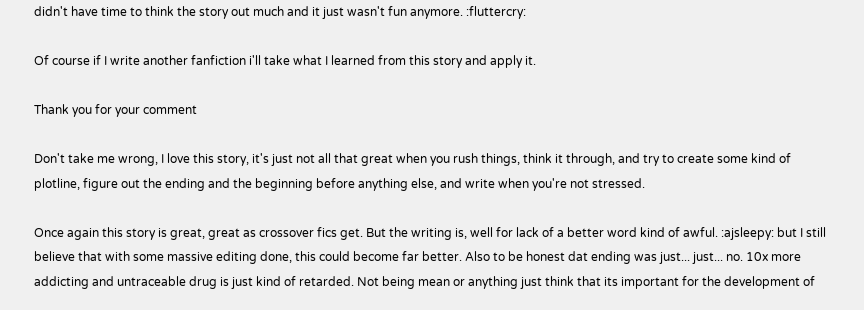didn't have time to think the story out much and it just wasn't fun anymore. :fluttercry:

Of course if I write another fanfiction i'll take what I learned from this story and apply it.

Thank you for your comment

Don't take me wrong, I love this story, it's just not all that great when you rush things, think it through, and try to create some kind of plotline, figure out the ending and the beginning before anything else, and write when you're not stressed.

Once again this story is great, great as crossover fics get. But the writing is, well for lack of a better word kind of awful. :ajsleepy: but I still believe that with some massive editing done, this could become far better. Also to be honest dat ending was just... just... no. 10x more addicting and untraceable drug is just kind of retarded. Not being mean or anything just think that its important for the development of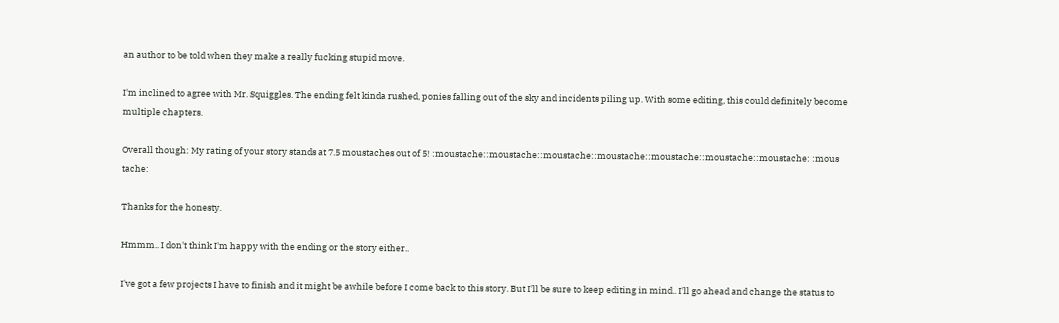an author to be told when they make a really fucking stupid move.

I'm inclined to agree with Mr. Squiggles. The ending felt kinda rushed, ponies falling out of the sky and incidents piling up. With some editing, this could definitely become multiple chapters.

Overall though: My rating of your story stands at 7.5 moustaches out of 5! :moustache::moustache::moustache::moustache::moustache::moustache::moustache: :mous tache:

Thanks for the honesty.

Hmmm.. I don't think I'm happy with the ending or the story either..

I've got a few projects I have to finish and it might be awhile before I come back to this story. But I'll be sure to keep editing in mind.. I'll go ahead and change the status to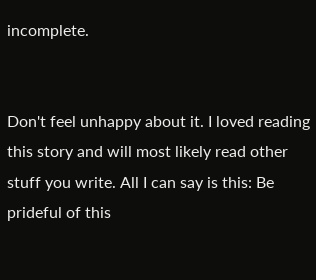incomplete.


Don't feel unhappy about it. I loved reading this story and will most likely read other stuff you write. All I can say is this: Be prideful of this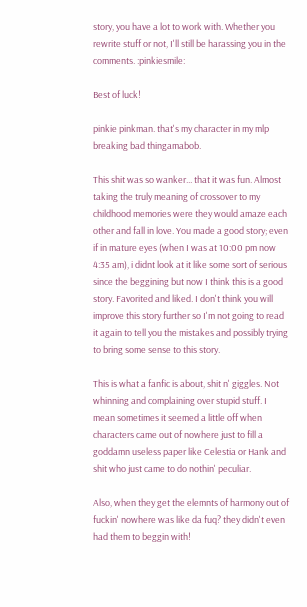story, you have a lot to work with. Whether you rewrite stuff or not, I'll still be harassing you in the comments. :pinkiesmile:

Best of luck!

pinkie pinkman. that's my character in my mlp breaking bad thingamabob.

This shit was so wanker... that it was fun. Almost taking the truly meaning of crossover to my childhood memories were they would amaze each other and fall in love. You made a good story; even if in mature eyes (when I was at 10:00 pm now 4:35 am), i didnt look at it like some sort of serious since the beggining but now I think this is a good story. Favorited and liked. I don't think you will improve this story further so I'm not going to read it again to tell you the mistakes and possibly trying to bring some sense to this story.

This is what a fanfic is about, shit n' giggles. Not whinning and complaining over stupid stuff. I mean sometimes it seemed a little off when characters came out of nowhere just to fill a goddamn useless paper like Celestia or Hank and shit who just came to do nothin' peculiar.

Also, when they get the elemnts of harmony out of fuckin' nowhere was like da fuq? they didn't even had them to beggin with!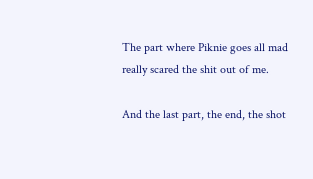The part where Piknie goes all mad really scared the shit out of me.

And the last part, the end, the shot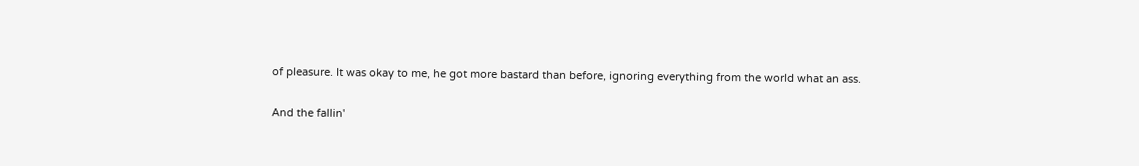of pleasure. It was okay to me, he got more bastard than before, ignoring everything from the world what an ass.

And the fallin'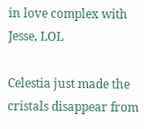in love complex with Jesse, LOL

Celestia just made the cristals disappear from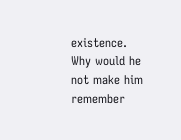existence. Why would he not make him remember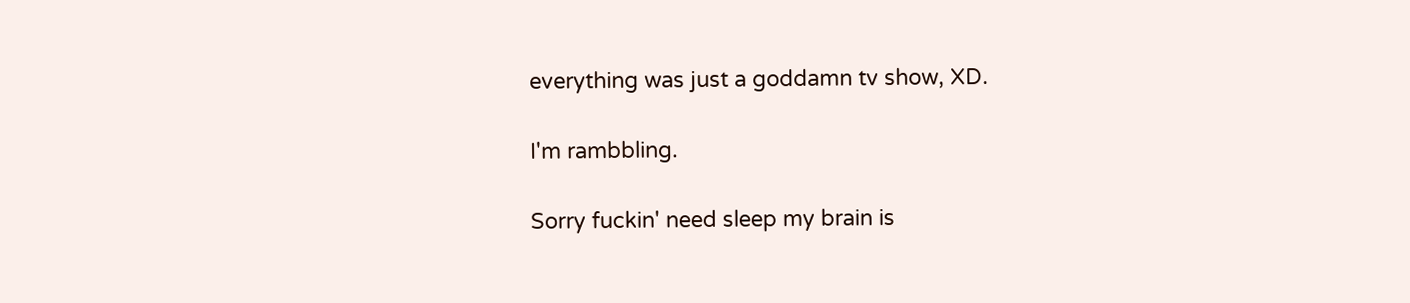everything was just a goddamn tv show, XD.

I'm rambbling.

Sorry fuckin' need sleep my brain is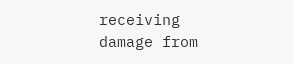receiving damage from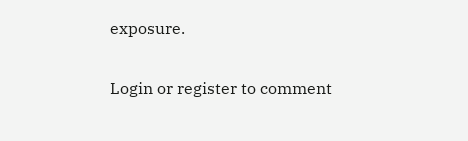exposure.

Login or register to comment